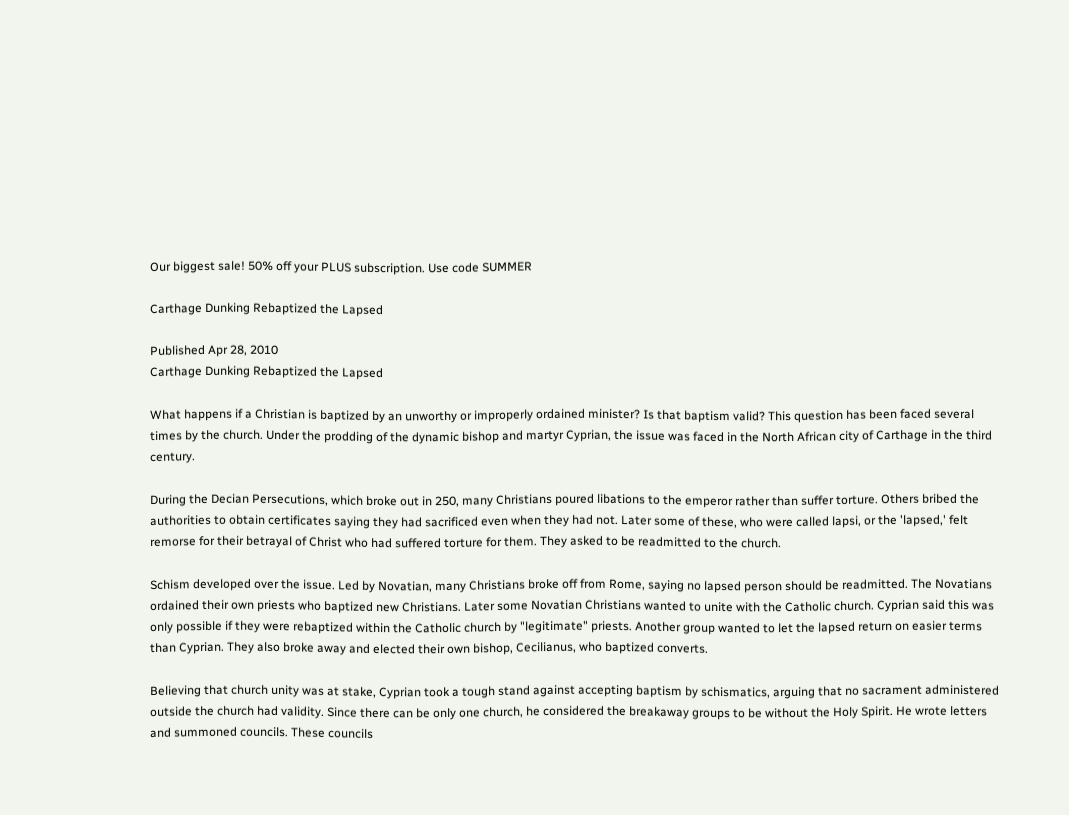Our biggest sale! 50% off your PLUS subscription. Use code SUMMER

Carthage Dunking Rebaptized the Lapsed

Published Apr 28, 2010
Carthage Dunking Rebaptized the Lapsed

What happens if a Christian is baptized by an unworthy or improperly ordained minister? Is that baptism valid? This question has been faced several times by the church. Under the prodding of the dynamic bishop and martyr Cyprian, the issue was faced in the North African city of Carthage in the third century.

During the Decian Persecutions, which broke out in 250, many Christians poured libations to the emperor rather than suffer torture. Others bribed the authorities to obtain certificates saying they had sacrificed even when they had not. Later some of these, who were called lapsi, or the 'lapsed,' felt remorse for their betrayal of Christ who had suffered torture for them. They asked to be readmitted to the church.

Schism developed over the issue. Led by Novatian, many Christians broke off from Rome, saying no lapsed person should be readmitted. The Novatians ordained their own priests who baptized new Christians. Later some Novatian Christians wanted to unite with the Catholic church. Cyprian said this was only possible if they were rebaptized within the Catholic church by "legitimate" priests. Another group wanted to let the lapsed return on easier terms than Cyprian. They also broke away and elected their own bishop, Cecilianus, who baptized converts.

Believing that church unity was at stake, Cyprian took a tough stand against accepting baptism by schismatics, arguing that no sacrament administered outside the church had validity. Since there can be only one church, he considered the breakaway groups to be without the Holy Spirit. He wrote letters and summoned councils. These councils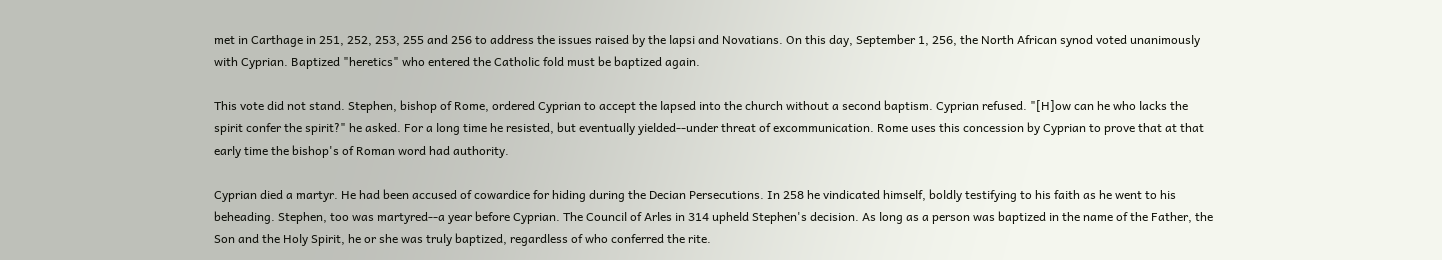met in Carthage in 251, 252, 253, 255 and 256 to address the issues raised by the lapsi and Novatians. On this day, September 1, 256, the North African synod voted unanimously with Cyprian. Baptized "heretics" who entered the Catholic fold must be baptized again.

This vote did not stand. Stephen, bishop of Rome, ordered Cyprian to accept the lapsed into the church without a second baptism. Cyprian refused. "[H]ow can he who lacks the spirit confer the spirit?" he asked. For a long time he resisted, but eventually yielded--under threat of excommunication. Rome uses this concession by Cyprian to prove that at that early time the bishop's of Roman word had authority.

Cyprian died a martyr. He had been accused of cowardice for hiding during the Decian Persecutions. In 258 he vindicated himself, boldly testifying to his faith as he went to his beheading. Stephen, too was martyred--a year before Cyprian. The Council of Arles in 314 upheld Stephen's decision. As long as a person was baptized in the name of the Father, the Son and the Holy Spirit, he or she was truly baptized, regardless of who conferred the rite.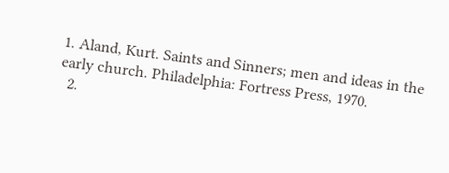1. Aland, Kurt. Saints and Sinners; men and ideas in the early church. Philadelphia: Fortress Press, 1970.
  2.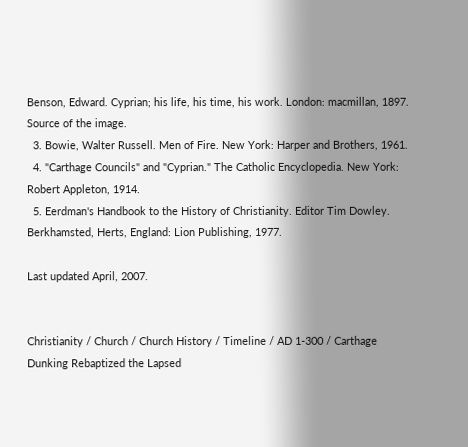Benson, Edward. Cyprian; his life, his time, his work. London: macmillan, 1897. Source of the image.
  3. Bowie, Walter Russell. Men of Fire. New York: Harper and Brothers, 1961.
  4. "Carthage Councils" and "Cyprian." The Catholic Encyclopedia. New York: Robert Appleton, 1914.
  5. Eerdman's Handbook to the History of Christianity. Editor Tim Dowley. Berkhamsted, Herts, England: Lion Publishing, 1977.

Last updated April, 2007.


Christianity / Church / Church History / Timeline / AD 1-300 / Carthage Dunking Rebaptized the Lapsed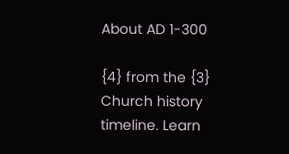About AD 1-300

{4} from the {3} Church history timeline. Learn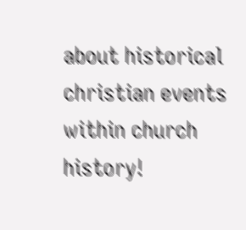about historical christian events within church history!